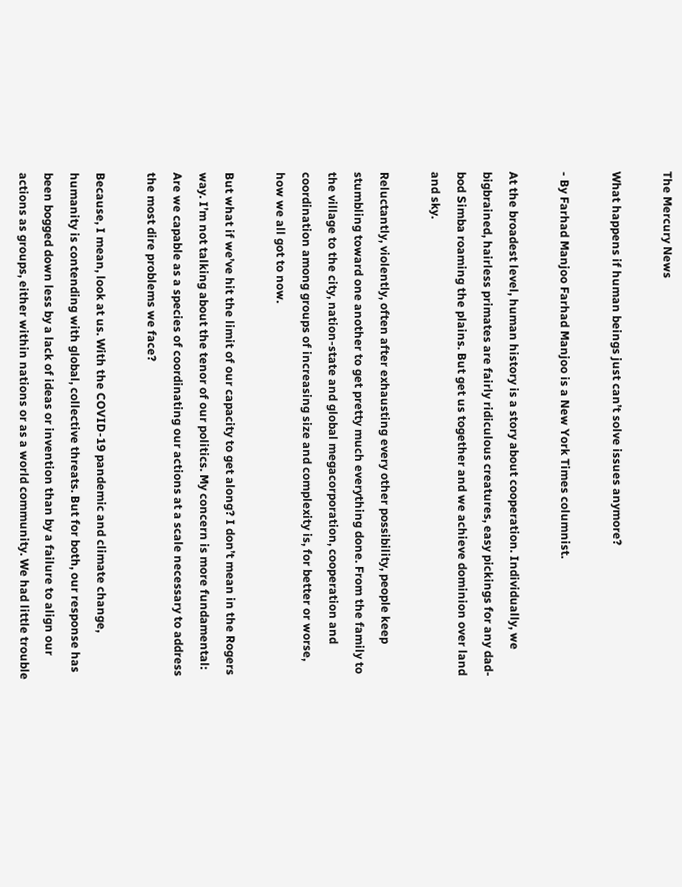The Mercury News

What happens if human beings just can’t solve issues anymore?

- By Farhad Manjoo Farhad Manjoo is a New York Times columnist.

At the broadest level, human history is a story about cooperation. Individually, we bigbrained, hairless primates are fairly ridiculous creatures, easy pickings for any dad-bod Simba roaming the plains. But get us together and we achieve dominion over land and sky.

Reluctantly, violently, often after exhausting every other possibility, people keep stumbling toward one another to get pretty much everything done. From the family to the village to the city, nation-state and global megacorporation, cooperation and coordination among groups of increasing size and complexity is, for better or worse, how we all got to now.

But what if we’ve hit the limit of our capacity to get along? I don’t mean in the Rogers way. I’m not talking about the tenor of our politics. My concern is more fundamental: Are we capable as a species of coordinating our actions at a scale necessary to address the most dire problems we face?

Because, I mean, look at us. With the COVID-19 pandemic and climate change, humanity is contending with global, collective threats. But for both, our response has been bogged down less by a lack of ideas or invention than by a failure to align our actions as groups, either within nations or as a world community. We had little trouble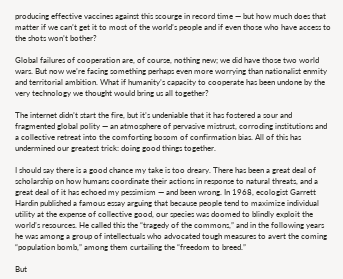producing effective vaccines against this scourge in record time — but how much does that matter if we can’t get it to most of the world’s people and if even those who have access to the shots won’t bother?

Global failures of cooperation are, of course, nothing new; we did have those two world wars. But now we’re facing something perhaps even more worrying than nationalist enmity and territorial ambition. What if humanity’s capacity to cooperate has been undone by the very technology we thought would bring us all together?

The internet didn’t start the fire, but it’s undeniable that it has fostered a sour and fragmented global polity — an atmosphere of pervasive mistrust, corroding institutions and a collective retreat into the comforting bosom of confirmation bias. All of this has undermined our greatest trick: doing good things together.

I should say there is a good chance my take is too dreary. There has been a great deal of scholarship on how humans coordinate their actions in response to natural threats, and a great deal of it has echoed my pessimism — and been wrong. In 1968, ecologist Garrett Hardin published a famous essay arguing that because people tend to maximize individual utility at the expense of collective good, our species was doomed to blindly exploit the world’s resources. He called this the “tragedy of the commons,” and in the following years he was among a group of intellectuals who advocated tough measures to avert the coming “population bomb,” among them curtailing the “freedom to breed.”

But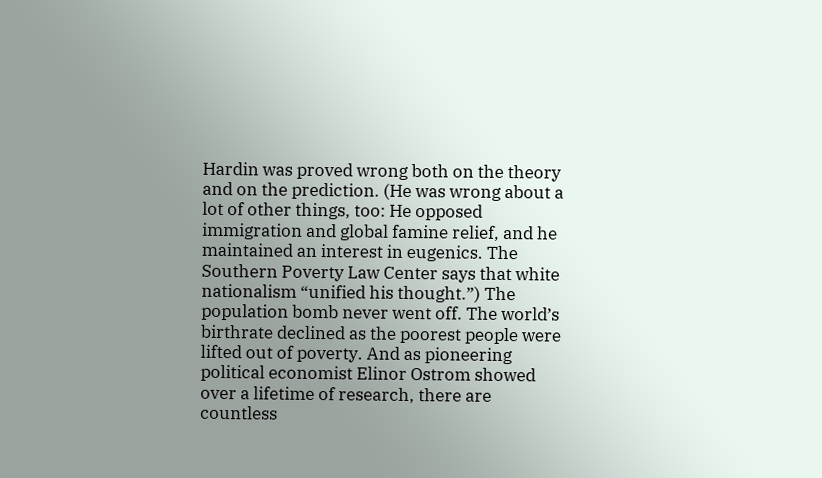Hardin was proved wrong both on the theory and on the prediction. (He was wrong about a lot of other things, too: He opposed immigration and global famine relief, and he maintained an interest in eugenics. The Southern Poverty Law Center says that white nationalism “unified his thought.”) The population bomb never went off. The world’s birthrate declined as the poorest people were lifted out of poverty. And as pioneering political economist Elinor Ostrom showed over a lifetime of research, there are countless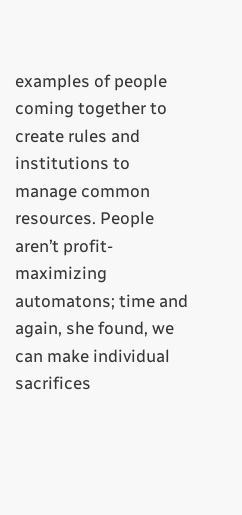examples of people coming together to create rules and institutions to manage common resources. People aren’t profit-maximizing automatons; time and again, she found, we can make individual sacrifices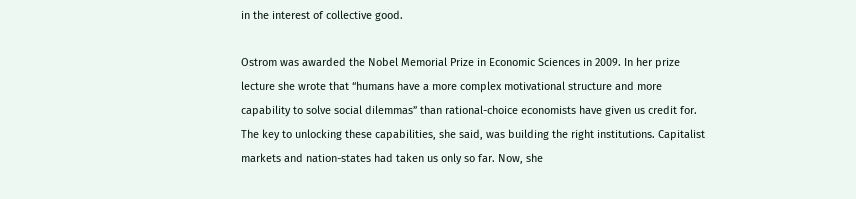in the interest of collective good.

Ostrom was awarded the Nobel Memorial Prize in Economic Sciences in 2009. In her prize lecture she wrote that “humans have a more complex motivational structure and more capability to solve social dilemmas” than rational-choice economists have given us credit for. The key to unlocking these capabilities, she said, was building the right institutions. Capitalist markets and nation-states had taken us only so far. Now, she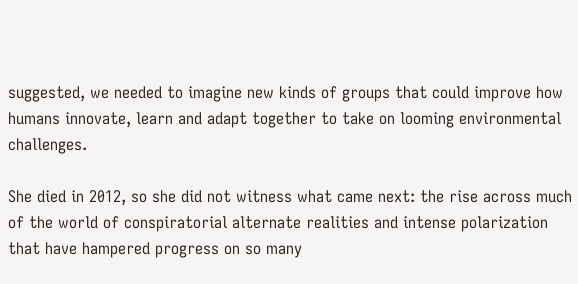suggested, we needed to imagine new kinds of groups that could improve how humans innovate, learn and adapt together to take on looming environmental challenges.

She died in 2012, so she did not witness what came next: the rise across much of the world of conspiratorial alternate realities and intense polarization that have hampered progress on so many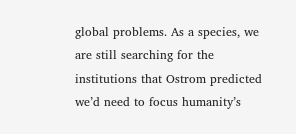global problems. As a species, we are still searching for the institutions that Ostrom predicted we’d need to focus humanity’s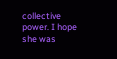collective power. I hope she was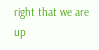right that we are up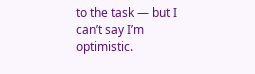to the task — but I can’t say I’m optimistic.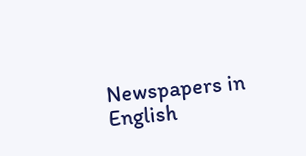Newspapers in English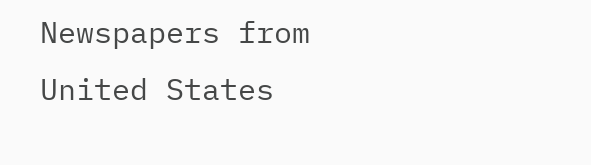Newspapers from United States